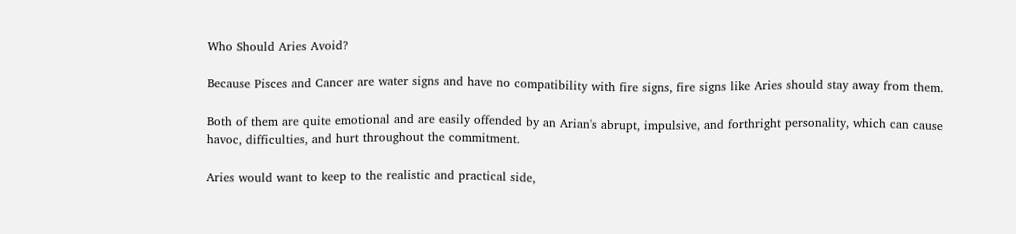Who Should Aries Avoid?

Because Pisces and Cancer are water signs and have no compatibility with fire signs, fire signs like Aries should stay away from them.

Both of them are quite emotional and are easily offended by an Arian's abrupt, impulsive, and forthright personality, which can cause havoc, difficulties, and hurt throughout the commitment.

Aries would want to keep to the realistic and practical side,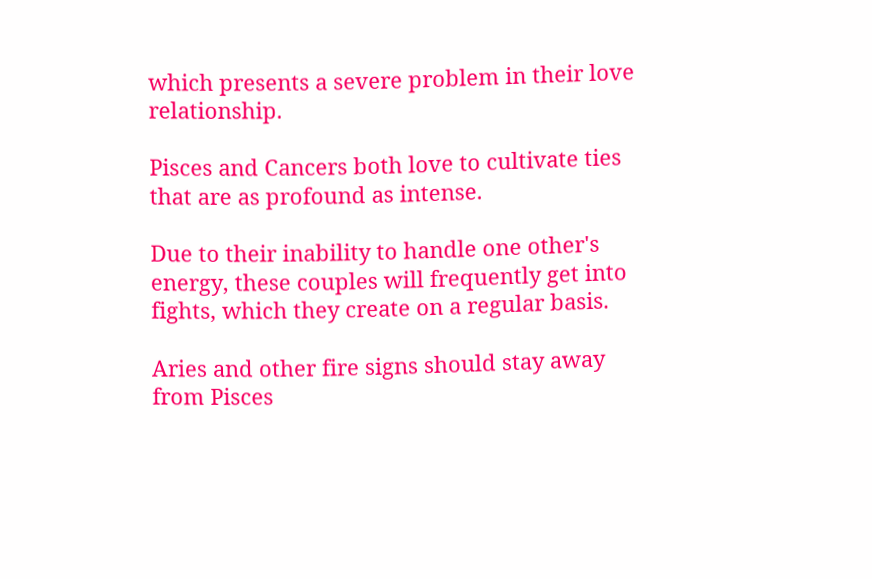which presents a severe problem in their love relationship.

Pisces and Cancers both love to cultivate ties that are as profound as intense.

Due to their inability to handle one other's energy, these couples will frequently get into fights, which they create on a regular basis.

Aries and other fire signs should stay away from Pisces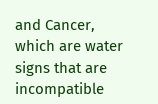and Cancer, which are water signs that are incompatible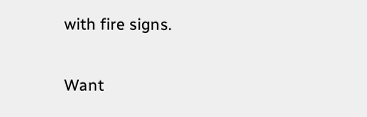with fire signs.

Want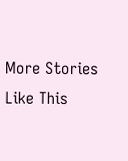More Stories Like This